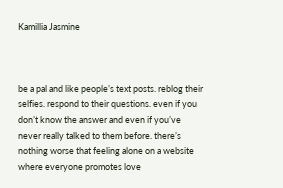Kamillia Jasmine



be a pal and like people’s text posts. reblog their selfies. respond to their questions. even if you don’t know the answer and even if you’ve never really talked to them before. there’s nothing worse that feeling alone on a website where everyone promotes love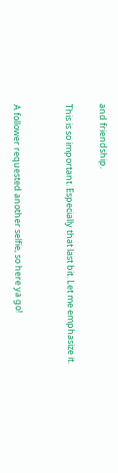and friendship.

This is so important. Especially that last bit. Let me emphasize it.


A follower requested another selfie, so here ya go!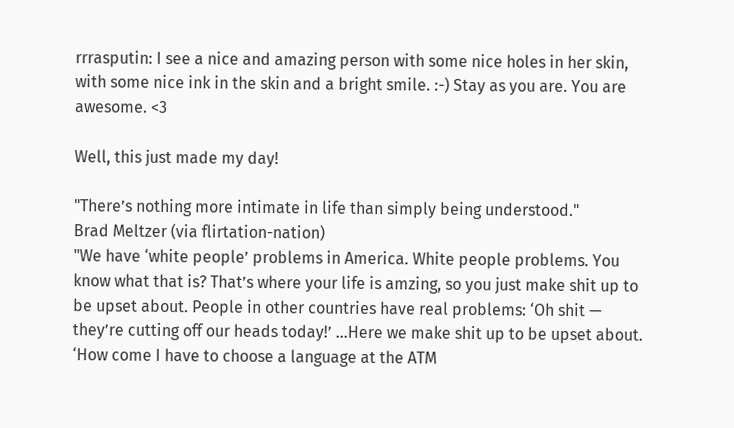rrrasputin: I see a nice and amazing person with some nice holes in her skin, with some nice ink in the skin and a bright smile. :-) Stay as you are. You are awesome. <3

Well, this just made my day!

"There’s nothing more intimate in life than simply being understood."
Brad Meltzer (via flirtation-nation)
"We have ‘white people’ problems in America. White people problems. You know what that is? That’s where your life is amzing, so you just make shit up to be upset about. People in other countries have real problems: ‘Oh shit — they’re cutting off our heads today!’ …Here we make shit up to be upset about. ‘How come I have to choose a language at the ATM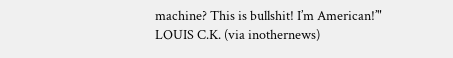machine? This is bullshit! I’m American!’"
LOUIS C.K. (via inothernews)